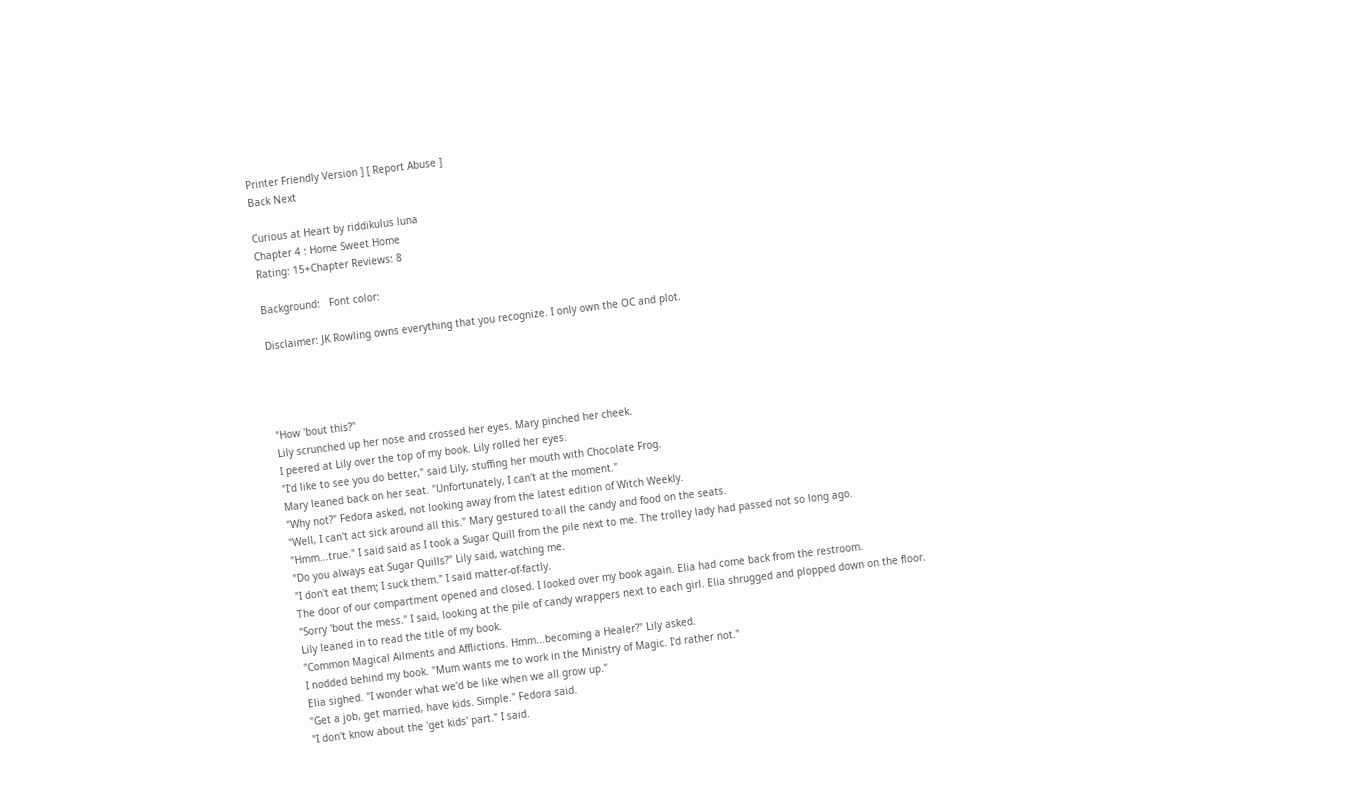Printer Friendly Version ] [ Report Abuse ]
Back Next

Curious at Heart by riddikulus luna
Chapter 4 : Home Sweet Home
Rating: 15+Chapter Reviews: 8

Background:   Font color:

Disclaimer: JK Rowling owns everything that you recognize. I only own the OC and plot.




"How 'bout this?"
Lily scrunched up her nose and crossed her eyes. Mary pinched her cheek.
I peered at Lily over the top of my book. Lily rolled her eyes.
"I'd like to see you do better," said Lily, stuffing her mouth with Chocolate Frog.
Mary leaned back on her seat. "Unfortunately, I can't at the moment."
"Why not?" Fedora asked, not looking away from the latest edition of Witch Weekly.
"Well, I can't act sick around all this." Mary gestured to all the candy and food on the seats.
"Hmm...true." I said said as I took a Sugar Quill from the pile next to me. The trolley lady had passed not so long ago.
"Do you always eat Sugar Quills?" Lily said, watching me.
"I don't eat them; I suck them." I said matter-of-factly.
The door of our compartment opened and closed. I looked over my book again. Elia had come back from the restroom.
"Sorry 'bout the mess." I said, looking at the pile of candy wrappers next to each girl. Elia shrugged and plopped down on the floor.
Lily leaned in to read the title of my book.
"Common Magical Ailments and Afflictions. Hmm...becoming a Healer?" Lily asked.
I nodded behind my book. "Mum wants me to work in the Ministry of Magic. I'd rather not."
Elia sighed. "I wonder what we'd be like when we all grow up."
"Get a job, get married, have kids. Simple." Fedora said.
"I don't know about the 'get kids' part." I said.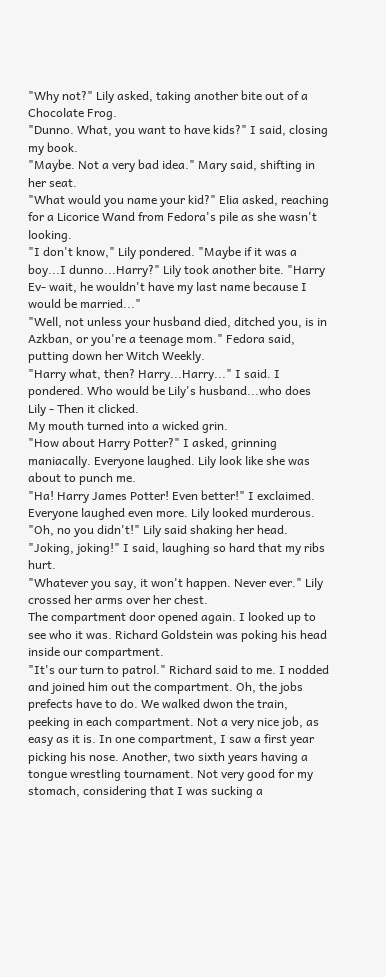"Why not?" Lily asked, taking another bite out of a Chocolate Frog.
"Dunno. What, you want to have kids?" I said, closing my book.
"Maybe. Not a very bad idea." Mary said, shifting in her seat.
"What would you name your kid?" Elia asked, reaching for a Licorice Wand from Fedora's pile as she wasn't looking.
"I don't know," Lily pondered. "Maybe if it was a boy...I dunno...Harry?" Lily took another bite. "Harry Ev- wait, he wouldn't have my last name because I would be married..."
"Well, not unless your husband died, ditched you, is in Azkban, or you're a teenage mom." Fedora said, putting down her Witch Weekly.
"Harry what, then? Harry...Harry..." I said. I pondered. Who would be Lily's husband...who does Lily - Then it clicked.
My mouth turned into a wicked grin.
"How about Harry Potter?" I asked, grinning maniacally. Everyone laughed. Lily look like she was about to punch me.
"Ha! Harry James Potter! Even better!" I exclaimed. Everyone laughed even more. Lily looked murderous.
"Oh, no you didn't!" Lily said shaking her head.
"Joking, joking!" I said, laughing so hard that my ribs hurt.
"Whatever you say, it won't happen. Never ever." Lily crossed her arms over her chest.
The compartment door opened again. I looked up to see who it was. Richard Goldstein was poking his head inside our compartment.
"It's our turn to patrol." Richard said to me. I nodded and joined him out the compartment. Oh, the jobs prefects have to do. We walked dwon the train, peeking in each compartment. Not a very nice job, as easy as it is. In one compartment, I saw a first year picking his nose. Another, two sixth years having a tongue wrestling tournament. Not very good for my stomach, considering that I was sucking a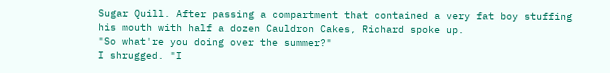Sugar Quill. After passing a compartment that contained a very fat boy stuffing his mouth with half a dozen Cauldron Cakes, Richard spoke up.
"So what're you doing over the summer?"
I shrugged. "I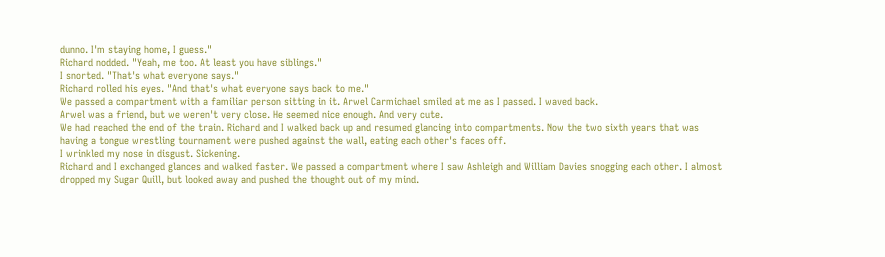dunno. I'm staying home, I guess."
Richard nodded. "Yeah, me too. At least you have siblings."
I snorted. "That's what everyone says."
Richard rolled his eyes. "And that's what everyone says back to me."
We passed a compartment with a familiar person sitting in it. Arwel Carmichael smiled at me as I passed. I waved back.
Arwel was a friend, but we weren't very close. He seemed nice enough. And very cute.
We had reached the end of the train. Richard and I walked back up and resumed glancing into compartments. Now the two sixth years that was having a tongue wrestling tournament were pushed against the wall, eating each other's faces off.
I wrinkled my nose in disgust. Sickening.
Richard and I exchanged glances and walked faster. We passed a compartment where I saw Ashleigh and William Davies snogging each other. I almost dropped my Sugar Quill, but looked away and pushed the thought out of my mind.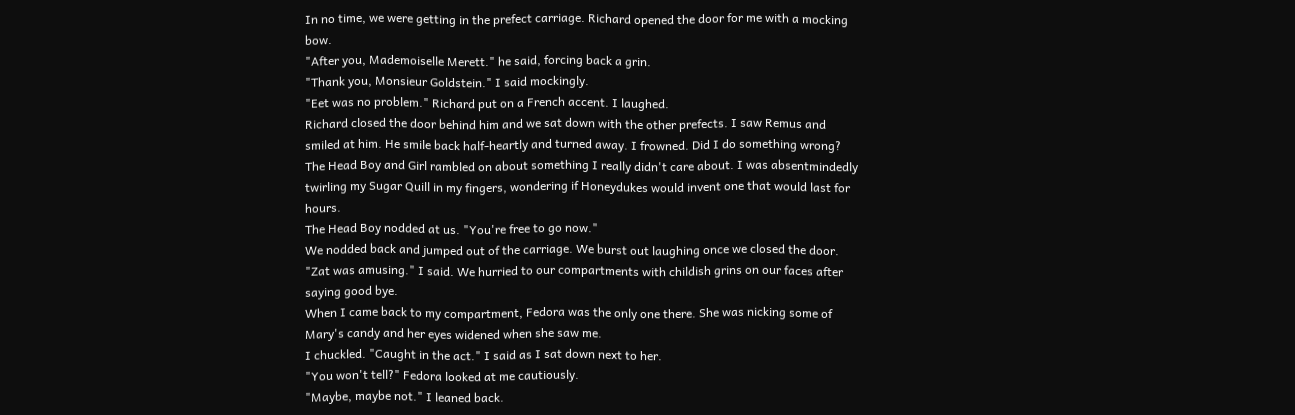In no time, we were getting in the prefect carriage. Richard opened the door for me with a mocking bow.
"After you, Mademoiselle Merett." he said, forcing back a grin.
"Thank you, Monsieur Goldstein." I said mockingly.
"Eet was no problem." Richard put on a French accent. I laughed.
Richard closed the door behind him and we sat down with the other prefects. I saw Remus and smiled at him. He smile back half-heartly and turned away. I frowned. Did I do something wrong?
The Head Boy and Girl rambled on about something I really didn't care about. I was absentmindedly twirling my Sugar Quill in my fingers, wondering if Honeydukes would invent one that would last for hours.
The Head Boy nodded at us. "You're free to go now."
We nodded back and jumped out of the carriage. We burst out laughing once we closed the door.
"Zat was amusing." I said. We hurried to our compartments with childish grins on our faces after saying good bye.
When I came back to my compartment, Fedora was the only one there. She was nicking some of Mary's candy and her eyes widened when she saw me.
I chuckled. "Caught in the act." I said as I sat down next to her.
"You won't tell?" Fedora looked at me cautiously.
"Maybe, maybe not." I leaned back.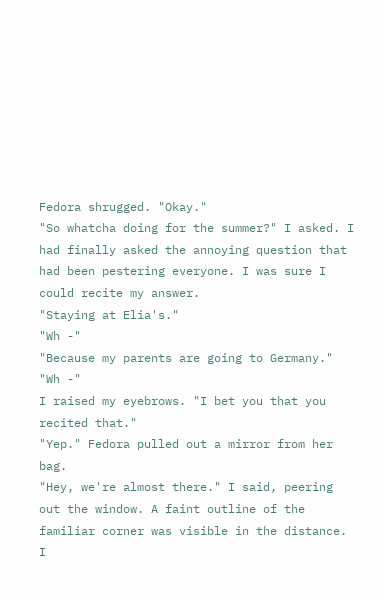Fedora shrugged. "Okay."
"So whatcha doing for the summer?" I asked. I had finally asked the annoying question that had been pestering everyone. I was sure I could recite my answer.
"Staying at Elia's."
"Wh -"
"Because my parents are going to Germany."
"Wh -"
I raised my eyebrows. "I bet you that you recited that."
"Yep." Fedora pulled out a mirror from her bag.
"Hey, we're almost there." I said, peering out the window. A faint outline of the familiar corner was visible in the distance. I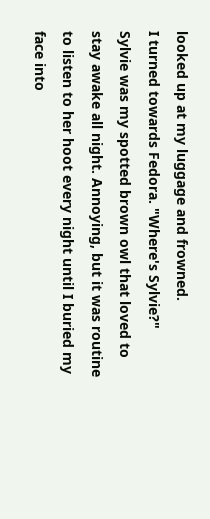looked up at my luggage and frowned.
I turned towards Fedora. "Where's Sylvie?"
Sylvie was my spotted brown owl that loved to stay awake all night. Annoying, but it was routine to listen to her hoot every night until I buried my face into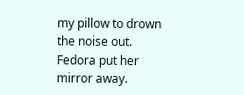my pillow to drown the noise out.
Fedora put her mirror away.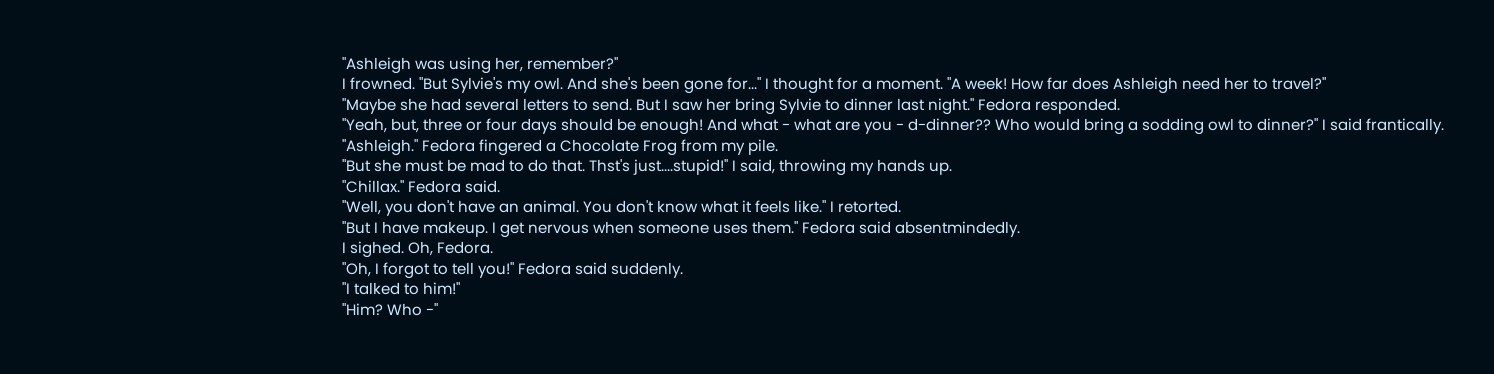"Ashleigh was using her, remember?"
I frowned. "But Sylvie's my owl. And she's been gone for..." I thought for a moment. "A week! How far does Ashleigh need her to travel?"
"Maybe she had several letters to send. But I saw her bring Sylvie to dinner last night." Fedora responded.
"Yeah, but, three or four days should be enough! And what - what are you - d-dinner?? Who would bring a sodding owl to dinner?" I said frantically.
"Ashleigh." Fedora fingered a Chocolate Frog from my pile.
"But she must be mad to do that. Thst's just....stupid!" I said, throwing my hands up.
"Chillax." Fedora said.
"Well, you don't have an animal. You don't know what it feels like." I retorted.
"But I have makeup. I get nervous when someone uses them." Fedora said absentmindedly.
I sighed. Oh, Fedora.
"Oh, I forgot to tell you!" Fedora said suddenly.
"I talked to him!"
"Him? Who -"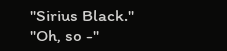"Sirius Black."
"Oh, so -"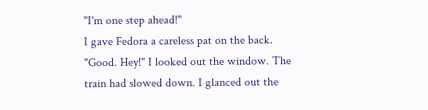"I'm one step ahead!"
I gave Fedora a careless pat on the back.
"Good. Hey!" I looked out the window. The train had slowed down. I glanced out the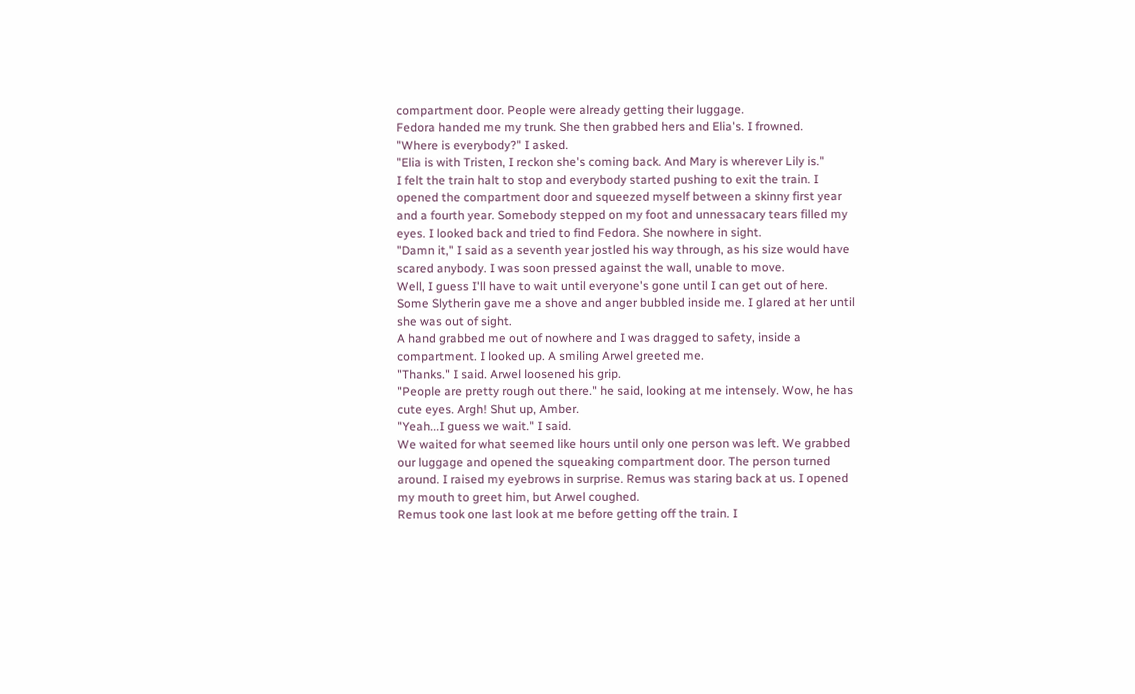compartment door. People were already getting their luggage.
Fedora handed me my trunk. She then grabbed hers and Elia's. I frowned.
"Where is everybody?" I asked.
"Elia is with Tristen, I reckon she's coming back. And Mary is wherever Lily is."
I felt the train halt to stop and everybody started pushing to exit the train. I opened the compartment door and squeezed myself between a skinny first year and a fourth year. Somebody stepped on my foot and unnessacary tears filled my eyes. I looked back and tried to find Fedora. She nowhere in sight.
"Damn it," I said as a seventh year jostled his way through, as his size would have scared anybody. I was soon pressed against the wall, unable to move.
Well, I guess I'll have to wait until everyone's gone until I can get out of here. Some Slytherin gave me a shove and anger bubbled inside me. I glared at her until she was out of sight.
A hand grabbed me out of nowhere and I was dragged to safety, inside a compartment. I looked up. A smiling Arwel greeted me.
"Thanks." I said. Arwel loosened his grip.
"People are pretty rough out there." he said, looking at me intensely. Wow, he has cute eyes. Argh! Shut up, Amber.
"Yeah...I guess we wait." I said.
We waited for what seemed like hours until only one person was left. We grabbed our luggage and opened the squeaking compartment door. The person turned around. I raised my eyebrows in surprise. Remus was staring back at us. I opened my mouth to greet him, but Arwel coughed.
Remus took one last look at me before getting off the train. I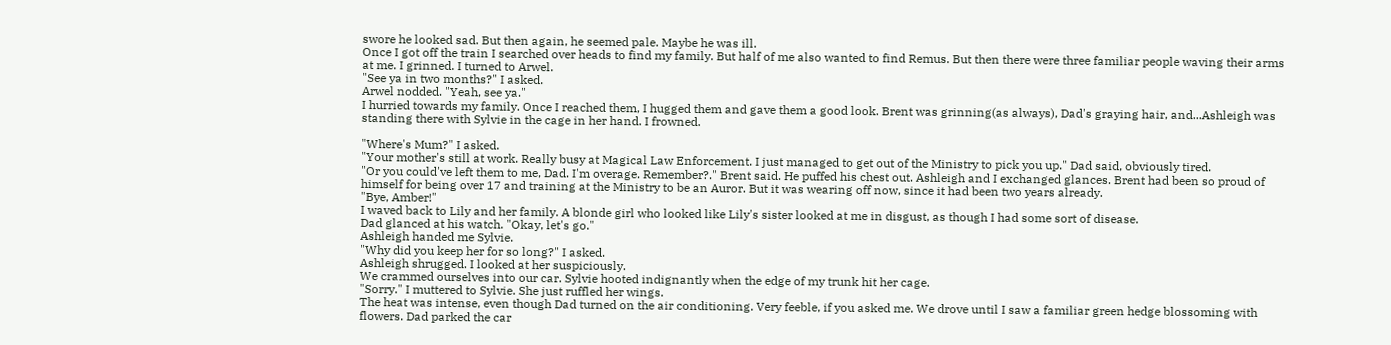swore he looked sad. But then again, he seemed pale. Maybe he was ill.
Once I got off the train I searched over heads to find my family. But half of me also wanted to find Remus. But then there were three familiar people waving their arms at me. I grinned. I turned to Arwel.
"See ya in two months?" I asked.
Arwel nodded. "Yeah, see ya."
I hurried towards my family. Once I reached them, I hugged them and gave them a good look. Brent was grinning(as always), Dad's graying hair, and...Ashleigh was standing there with Sylvie in the cage in her hand. I frowned.

"Where's Mum?" I asked.
"Your mother's still at work. Really busy at Magical Law Enforcement. I just managed to get out of the Ministry to pick you up." Dad said, obviously tired.
"Or you could've left them to me, Dad. I'm overage. Remember?." Brent said. He puffed his chest out. Ashleigh and I exchanged glances. Brent had been so proud of himself for being over 17 and training at the Ministry to be an Auror. But it was wearing off now, since it had been two years already.
"Bye, Amber!"
I waved back to Lily and her family. A blonde girl who looked like Lily's sister looked at me in disgust, as though I had some sort of disease.
Dad glanced at his watch. "Okay, let's go."
Ashleigh handed me Sylvie.
"Why did you keep her for so long?" I asked.
Ashleigh shrugged. I looked at her suspiciously.
We crammed ourselves into our car. Sylvie hooted indignantly when the edge of my trunk hit her cage.
"Sorry." I muttered to Sylvie. She just ruffled her wings.
The heat was intense, even though Dad turned on the air conditioning. Very feeble, if you asked me. We drove until I saw a familiar green hedge blossoming with flowers. Dad parked the car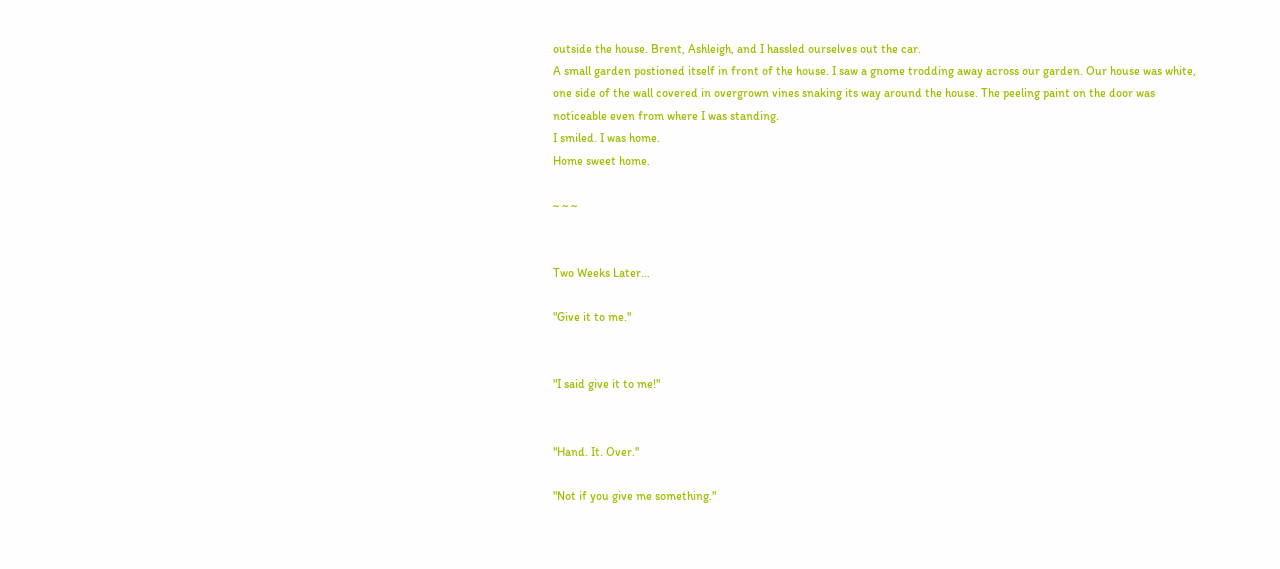outside the house. Brent, Ashleigh, and I hassled ourselves out the car.
A small garden postioned itself in front of the house. I saw a gnome trodding away across our garden. Our house was white, one side of the wall covered in overgrown vines snaking its way around the house. The peeling paint on the door was noticeable even from where I was standing.
I smiled. I was home.
Home sweet home.

~ ~ ~


Two Weeks Later...

"Give it to me."


"I said give it to me!"


"Hand. It. Over."

"Not if you give me something."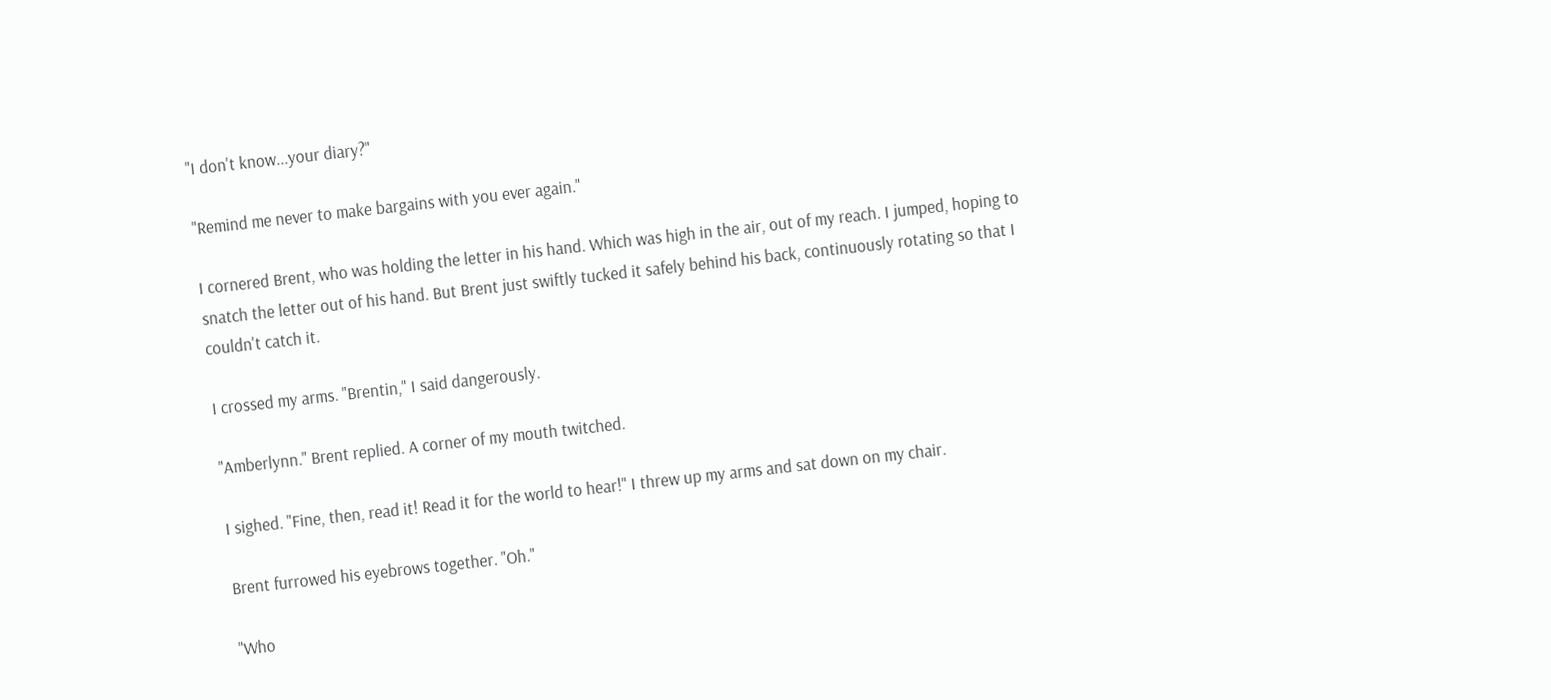"I don't know...your diary?"

"Remind me never to make bargains with you ever again."

I cornered Brent, who was holding the letter in his hand. Which was high in the air, out of my reach. I jumped, hoping to snatch the letter out of his hand. But Brent just swiftly tucked it safely behind his back, continuously rotating so that I couldn't catch it.

I crossed my arms. "Brentin," I said dangerously.

"Amberlynn." Brent replied. A corner of my mouth twitched.

I sighed. "Fine, then, read it! Read it for the world to hear!" I threw up my arms and sat down on my chair.

Brent furrowed his eyebrows together. "Oh."

"Who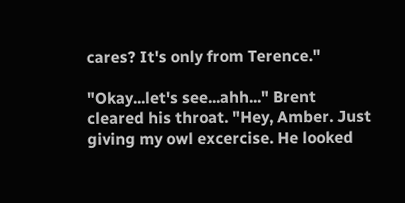cares? It's only from Terence."

"Okay...let's see...ahh..." Brent cleared his throat. "Hey, Amber. Just giving my owl excercise. He looked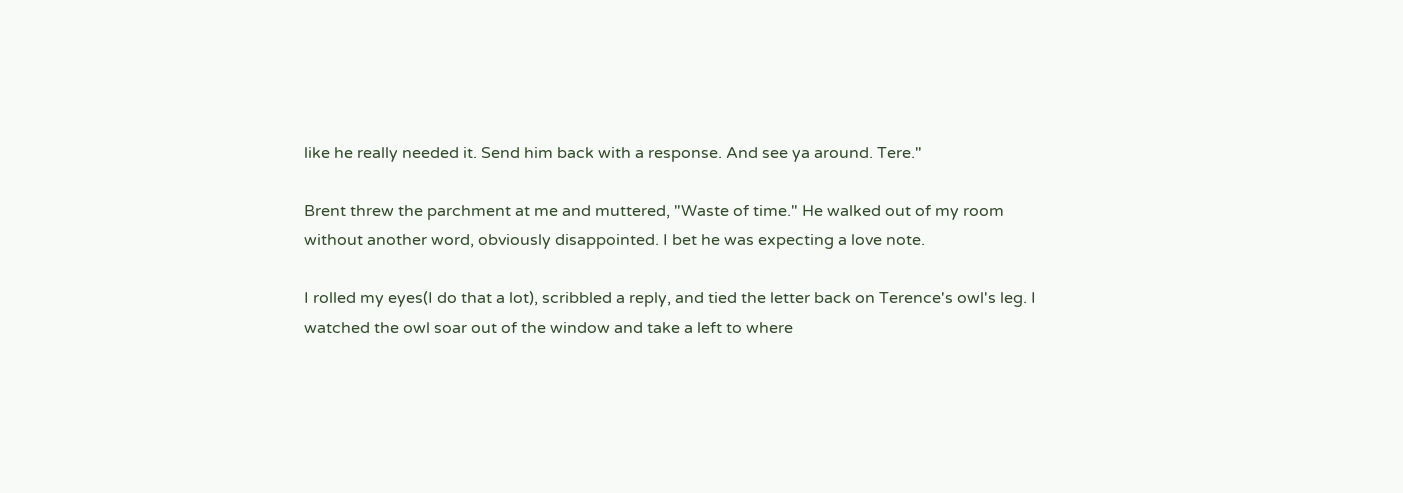like he really needed it. Send him back with a response. And see ya around. Tere."

Brent threw the parchment at me and muttered, "Waste of time." He walked out of my room without another word, obviously disappointed. I bet he was expecting a love note.

I rolled my eyes(I do that a lot), scribbled a reply, and tied the letter back on Terence's owl's leg. I watched the owl soar out of the window and take a left to where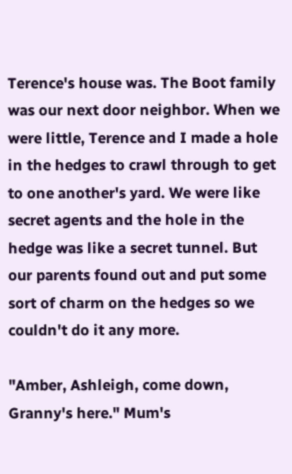Terence's house was. The Boot family was our next door neighbor. When we were little, Terence and I made a hole in the hedges to crawl through to get to one another's yard. We were like secret agents and the hole in the hedge was like a secret tunnel. But our parents found out and put some sort of charm on the hedges so we couldn't do it any more.

"Amber, Ashleigh, come down, Granny's here." Mum's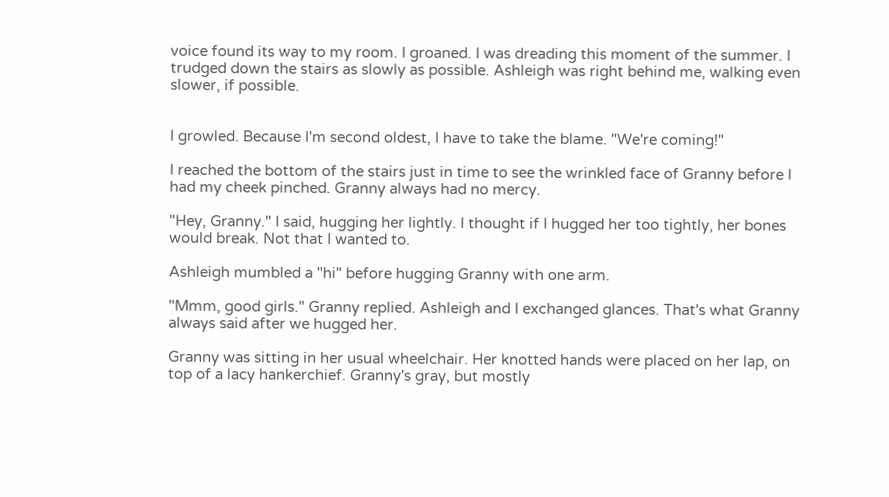voice found its way to my room. I groaned. I was dreading this moment of the summer. I trudged down the stairs as slowly as possible. Ashleigh was right behind me, walking even slower, if possible.


I growled. Because I'm second oldest, I have to take the blame. "We're coming!"

I reached the bottom of the stairs just in time to see the wrinkled face of Granny before I had my cheek pinched. Granny always had no mercy.

"Hey, Granny." I said, hugging her lightly. I thought if I hugged her too tightly, her bones would break. Not that I wanted to.

Ashleigh mumbled a "hi" before hugging Granny with one arm.

"Mmm, good girls." Granny replied. Ashleigh and I exchanged glances. That's what Granny always said after we hugged her.

Granny was sitting in her usual wheelchair. Her knotted hands were placed on her lap, on top of a lacy hankerchief. Granny's gray, but mostly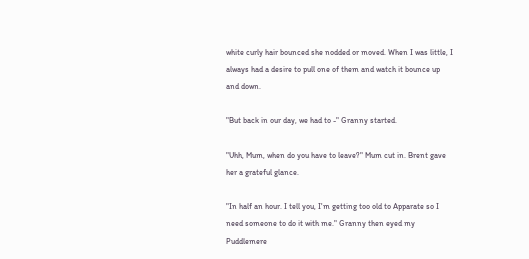white curly hair bounced she nodded or moved. When I was little, I always had a desire to pull one of them and watch it bounce up and down.

"But back in our day, we had to -" Granny started.

"Uhh, Mum, when do you have to leave?" Mum cut in. Brent gave her a grateful glance.

"In half an hour. I tell you, I'm getting too old to Apparate so I need someone to do it with me." Granny then eyed my Puddlemere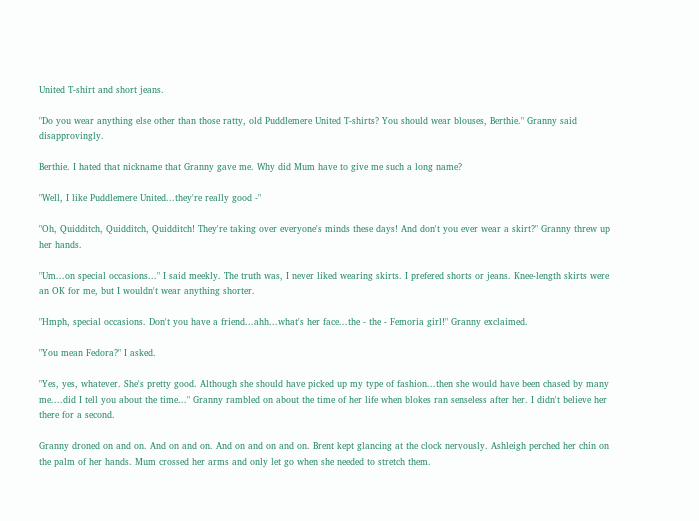United T-shirt and short jeans.

"Do you wear anything else other than those ratty, old Puddlemere United T-shirts? You should wear blouses, Berthie." Granny said disapprovingly.

Berthie. I hated that nickname that Granny gave me. Why did Mum have to give me such a long name?

"Well, I like Puddlemere United...they're really good -"

"Oh, Quidditch, Quidditch, Quidditch! They're taking over everyone's minds these days! And don't you ever wear a skirt?" Granny threw up her hands.

"Um...on special occasions..." I said meekly. The truth was, I never liked wearing skirts. I prefered shorts or jeans. Knee-length skirts were an OK for me, but I wouldn't wear anything shorter.

"Hmph, special occasions. Don't you have a friend...ahh...what's her face...the - the - Femoria girl!" Granny exclaimed.

"You mean Fedora?" I asked.

"Yes, yes, whatever. She's pretty good. Although she should have picked up my type of fashion...then she would have been chased by many me....did I tell you about the time..." Granny rambled on about the time of her life when blokes ran senseless after her. I didn't believe her there for a second.

Granny droned on and on. And on and on. And on and on and on. Brent kept glancing at the clock nervously. Ashleigh perched her chin on the palm of her hands. Mum crossed her arms and only let go when she needed to stretch them.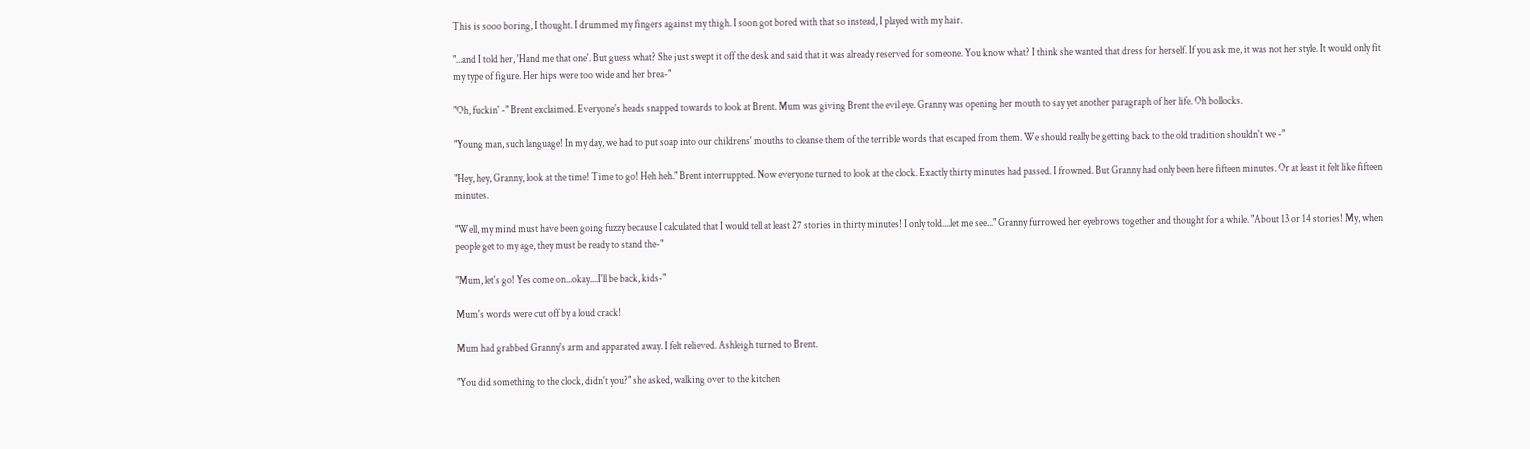This is sooo boring, I thought. I drummed my fingers against my thigh. I soon got bored with that so instead, I played with my hair.

"...and I told her, 'Hand me that one'. But guess what? She just swept it off the desk and said that it was already reserved for someone. You know what? I think she wanted that dress for herself. If you ask me, it was not her style. It would only fit my type of figure. Her hips were too wide and her brea-"

"Oh, fuckin' -" Brent exclaimed. Everyone's heads snapped towards to look at Brent. Mum was giving Brent the evil eye. Granny was opening her mouth to say yet another paragraph of her life. Oh bollocks.

"Young man, such language! In my day, we had to put soap into our childrens' mouths to cleanse them of the terrible words that escaped from them. We should really be getting back to the old tradition shouldn't we -"

"Hey, hey, Granny, look at the time! Time to go! Heh heh." Brent interruppted. Now everyone turned to look at the clock. Exactly thirty minutes had passed. I frowned. But Granny had only been here fifteen minutes. Or at least it felt like fifteen minutes.

"Well, my mind must have been going fuzzy because I calculated that I would tell at least 27 stories in thirty minutes! I only told....let me see..." Granny furrowed her eyebrows together and thought for a while. "About 13 or 14 stories! My, when people get to my age, they must be ready to stand the-"

"Mum, let's go! Yes come on...okay....I'll be back, kids-"

Mum's words were cut off by a loud crack!

Mum had grabbed Granny's arm and apparated away. I felt relieved. Ashleigh turned to Brent.

"You did something to the clock, didn't you?" she asked, walking over to the kitchen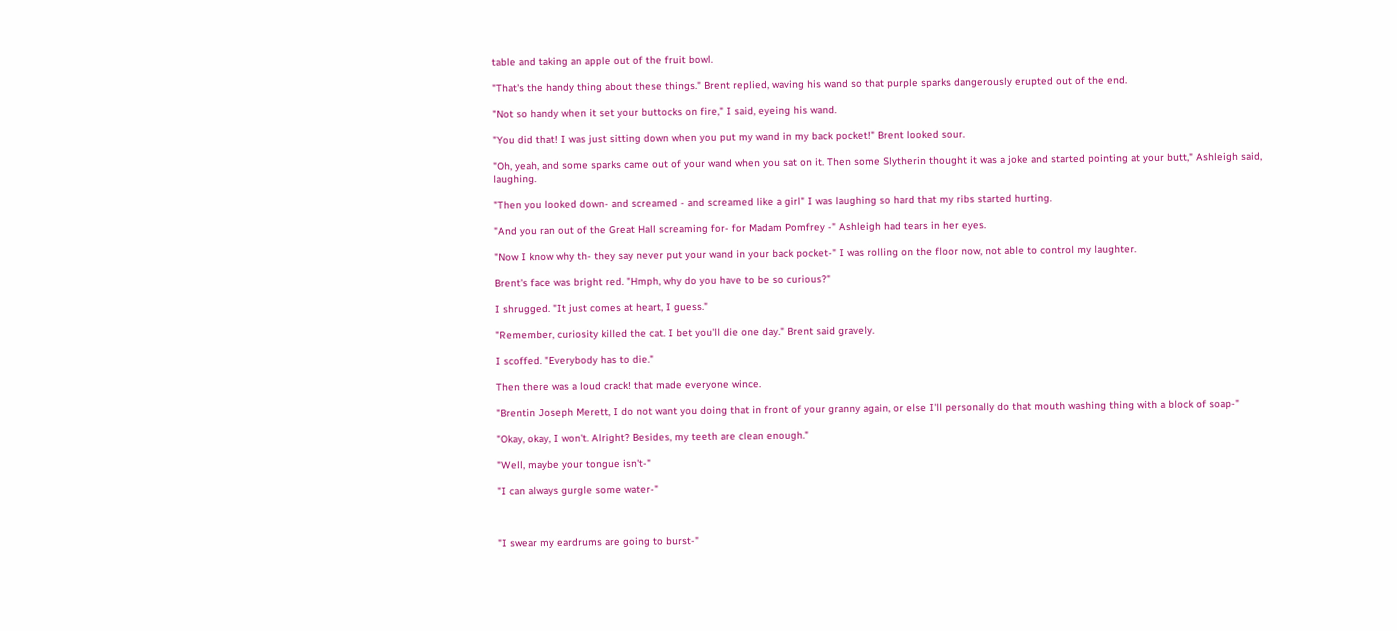table and taking an apple out of the fruit bowl.

"That's the handy thing about these things." Brent replied, waving his wand so that purple sparks dangerously erupted out of the end.

"Not so handy when it set your buttocks on fire," I said, eyeing his wand.

"You did that! I was just sitting down when you put my wand in my back pocket!" Brent looked sour.

"Oh, yeah, and some sparks came out of your wand when you sat on it. Then some Slytherin thought it was a joke and started pointing at your butt," Ashleigh said, laughing.

"Then you looked down- and screamed - and screamed like a girl" I was laughing so hard that my ribs started hurting.

"And you ran out of the Great Hall screaming for- for Madam Pomfrey -" Ashleigh had tears in her eyes.

"Now I know why th- they say never put your wand in your back pocket-" I was rolling on the floor now, not able to control my laughter.

Brent's face was bright red. "Hmph, why do you have to be so curious?"

I shrugged. "It just comes at heart, I guess."

"Remember, curiosity killed the cat. I bet you'll die one day." Brent said gravely.

I scoffed. "Everybody has to die."

Then there was a loud crack! that made everyone wince.

"Brentin Joseph Merett, I do not want you doing that in front of your granny again, or else I'll personally do that mouth washing thing with a block of soap-"

"Okay, okay, I won't. Alright? Besides, my teeth are clean enough."

"Well, maybe your tongue isn't-"

"I can always gurgle some water-"



"I swear my eardrums are going to burst-"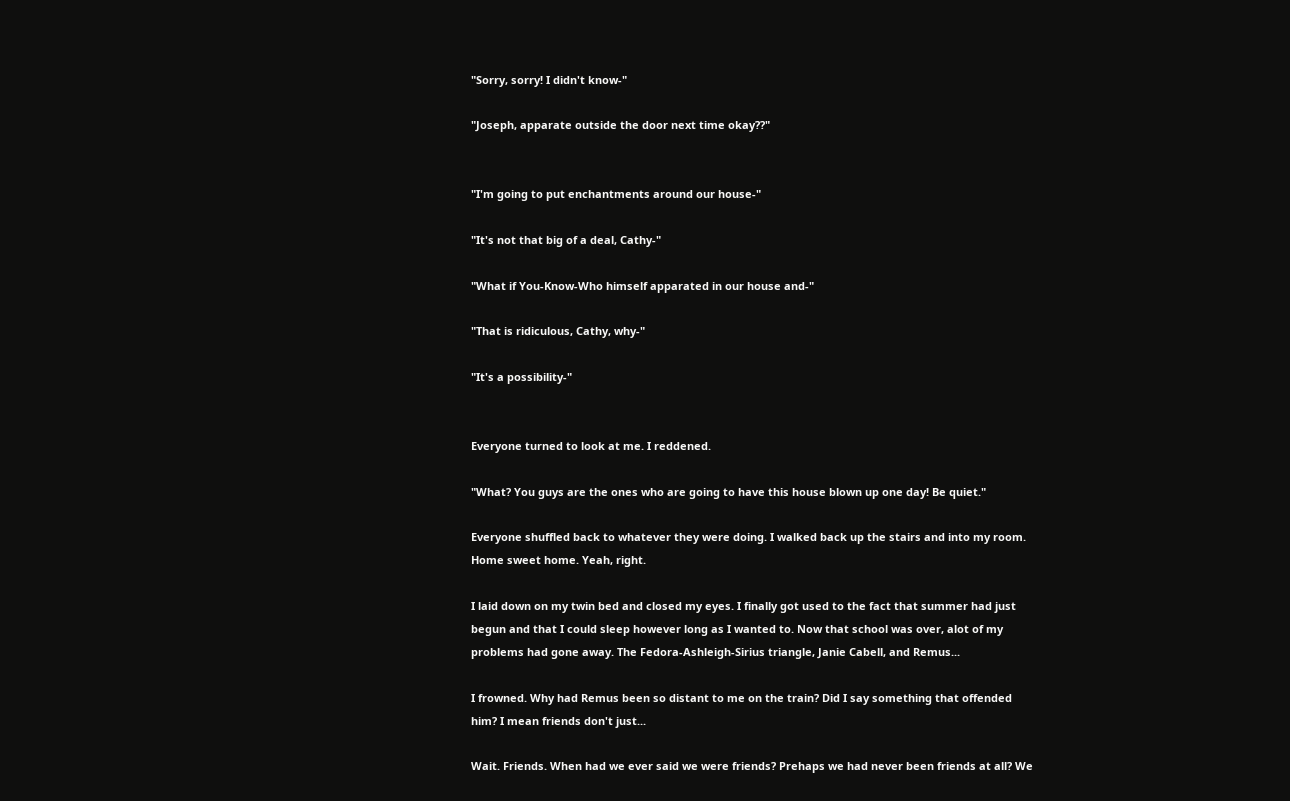"Sorry, sorry! I didn't know-"

"Joseph, apparate outside the door next time okay??"


"I'm going to put enchantments around our house-"

"It's not that big of a deal, Cathy-"

"What if You-Know-Who himself apparated in our house and-"

"That is ridiculous, Cathy, why-"

"It's a possibility-"


Everyone turned to look at me. I reddened.

"What? You guys are the ones who are going to have this house blown up one day! Be quiet."

Everyone shuffled back to whatever they were doing. I walked back up the stairs and into my room. Home sweet home. Yeah, right.

I laid down on my twin bed and closed my eyes. I finally got used to the fact that summer had just begun and that I could sleep however long as I wanted to. Now that school was over, alot of my problems had gone away. The Fedora-Ashleigh-Sirius triangle, Janie Cabell, and Remus...

I frowned. Why had Remus been so distant to me on the train? Did I say something that offended him? I mean friends don't just...

Wait. Friends. When had we ever said we were friends? Prehaps we had never been friends at all? We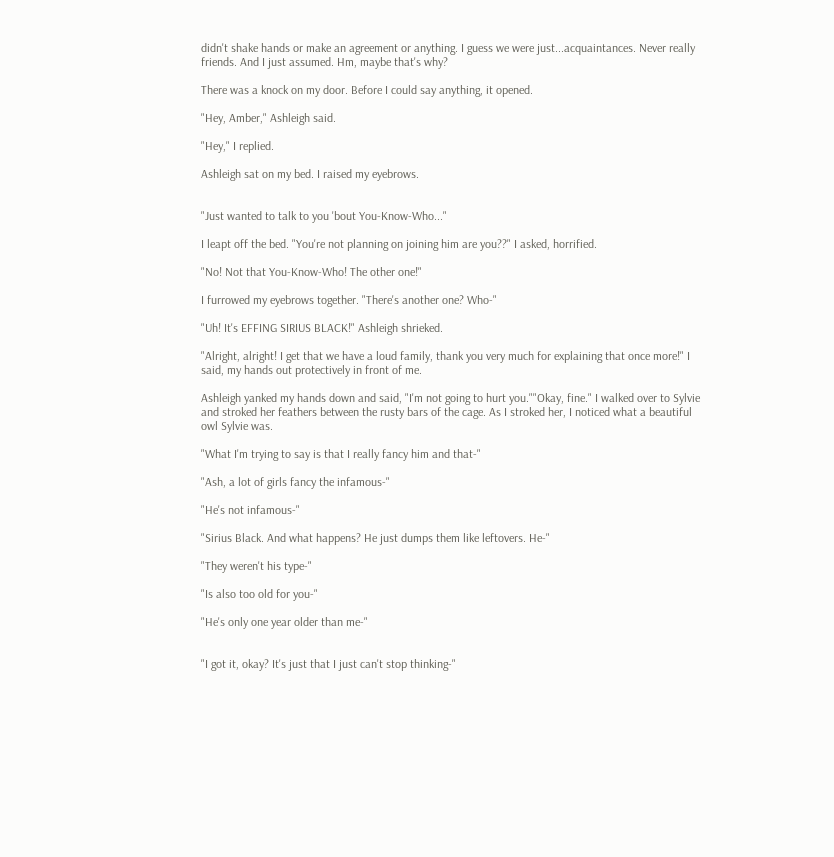didn't shake hands or make an agreement or anything. I guess we were just...acquaintances. Never really friends. And I just assumed. Hm, maybe that's why?

There was a knock on my door. Before I could say anything, it opened.

"Hey, Amber," Ashleigh said.

"Hey," I replied.

Ashleigh sat on my bed. I raised my eyebrows.


"Just wanted to talk to you 'bout You-Know-Who..."

I leapt off the bed. "You're not planning on joining him are you??" I asked, horrified.

"No! Not that You-Know-Who! The other one!"

I furrowed my eyebrows together. "There's another one? Who-"

"Uh! It's EFFING SIRIUS BLACK!" Ashleigh shrieked.

"Alright, alright! I get that we have a loud family, thank you very much for explaining that once more!" I said, my hands out protectively in front of me.

Ashleigh yanked my hands down and said, "I'm not going to hurt you.""Okay, fine." I walked over to Sylvie and stroked her feathers between the rusty bars of the cage. As I stroked her, I noticed what a beautiful owl Sylvie was.

"What I'm trying to say is that I really fancy him and that-"

"Ash, a lot of girls fancy the infamous-"

"He's not infamous-"

"Sirius Black. And what happens? He just dumps them like leftovers. He-"

"They weren't his type-"

"Is also too old for you-"

"He's only one year older than me-"


"I got it, okay? It's just that I just can't stop thinking-"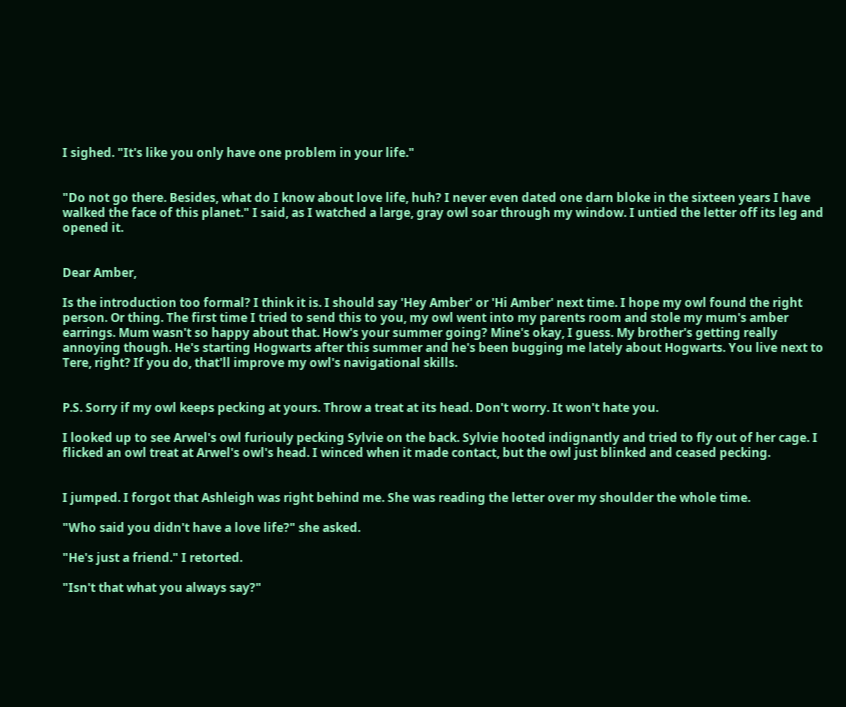I sighed. "It's like you only have one problem in your life."


"Do not go there. Besides, what do I know about love life, huh? I never even dated one darn bloke in the sixteen years I have walked the face of this planet." I said, as I watched a large, gray owl soar through my window. I untied the letter off its leg and opened it.


Dear Amber,

Is the introduction too formal? I think it is. I should say 'Hey Amber' or 'Hi Amber' next time. I hope my owl found the right person. Or thing. The first time I tried to send this to you, my owl went into my parents room and stole my mum's amber earrings. Mum wasn't so happy about that. How's your summer going? Mine's okay, I guess. My brother's getting really annoying though. He's starting Hogwarts after this summer and he's been bugging me lately about Hogwarts. You live next to Tere, right? If you do, that'll improve my owl's navigational skills.


P.S. Sorry if my owl keeps pecking at yours. Throw a treat at its head. Don't worry. It won't hate you.

I looked up to see Arwel's owl furiouly pecking Sylvie on the back. Sylvie hooted indignantly and tried to fly out of her cage. I flicked an owl treat at Arwel's owl's head. I winced when it made contact, but the owl just blinked and ceased pecking.


I jumped. I forgot that Ashleigh was right behind me. She was reading the letter over my shoulder the whole time.

"Who said you didn't have a love life?" she asked.

"He's just a friend." I retorted.

"Isn't that what you always say?"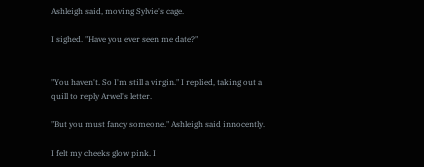Ashleigh said, moving Sylvie's cage.

I sighed. "Have you ever seen me date?"


"You haven't. So I'm still a virgin." I replied, taking out a quill to reply Arwel's letter.

"But you must fancy someone." Ashleigh said innocently.

I felt my cheeks glow pink. I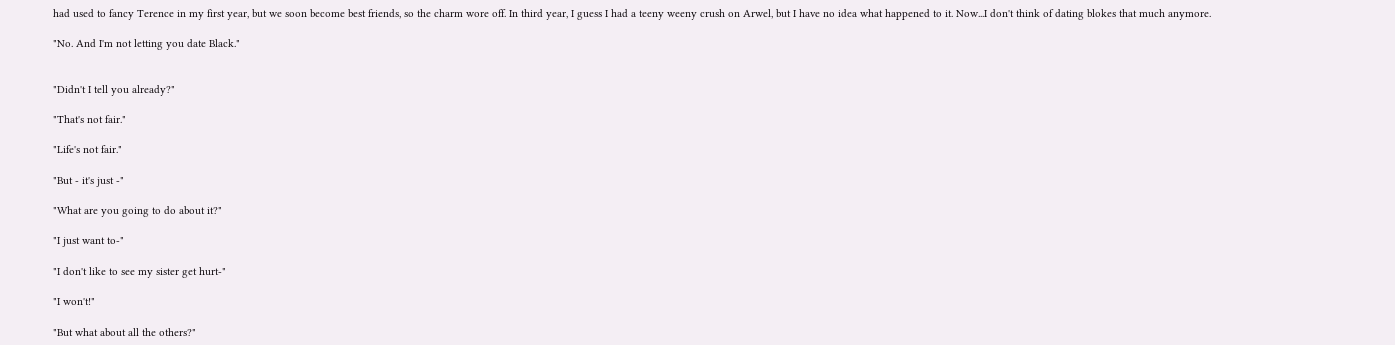had used to fancy Terence in my first year, but we soon become best friends, so the charm wore off. In third year, I guess I had a teeny weeny crush on Arwel, but I have no idea what happened to it. Now...I don't think of dating blokes that much anymore.

"No. And I'm not letting you date Black."


"Didn't I tell you already?"

"That's not fair."

"Life's not fair."

"But - it's just -"

"What are you going to do about it?"

"I just want to-"

"I don't like to see my sister get hurt-"

"I won't!"

"But what about all the others?"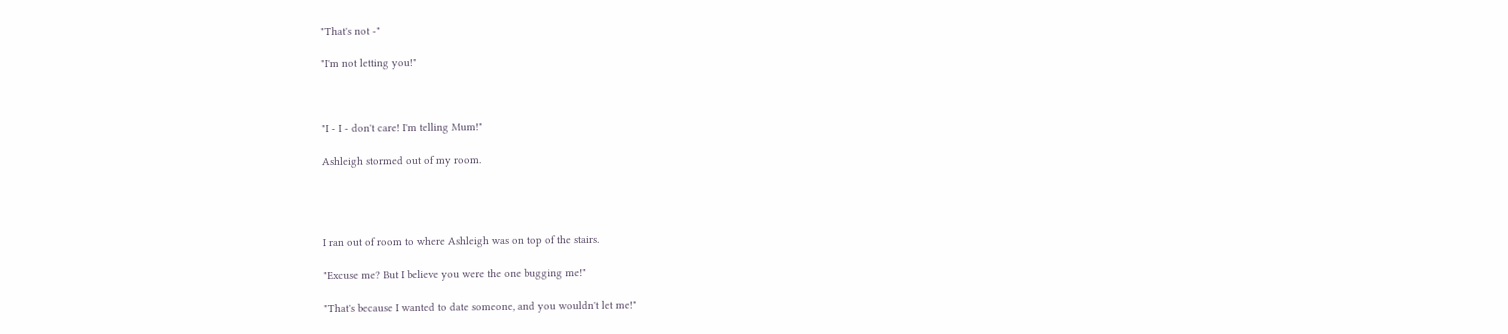"That's not -"

"I'm not letting you!"



"I - I - don't care! I'm telling Mum!"

Ashleigh stormed out of my room.




I ran out of room to where Ashleigh was on top of the stairs.

"Excuse me? But I believe you were the one bugging me!"

"That's because I wanted to date someone, and you wouldn't let me!"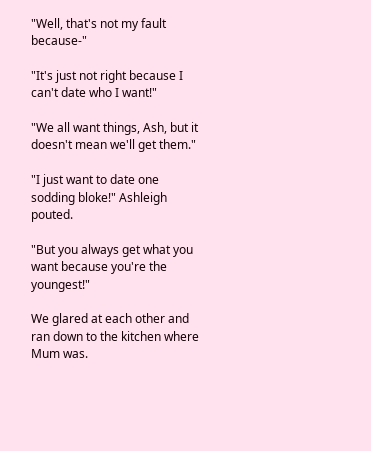"Well, that's not my fault because-"

"It's just not right because I can't date who I want!"

"We all want things, Ash, but it doesn't mean we'll get them."

"I just want to date one sodding bloke!" Ashleigh pouted.

"But you always get what you want because you're the youngest!"

We glared at each other and ran down to the kitchen where Mum was.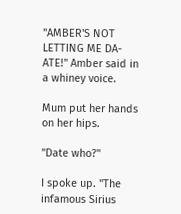"AMBER'S NOT LETTING ME DA-ATE!" Amber said in a whiney voice.

Mum put her hands on her hips.

"Date who?"

I spoke up. "The infamous Sirius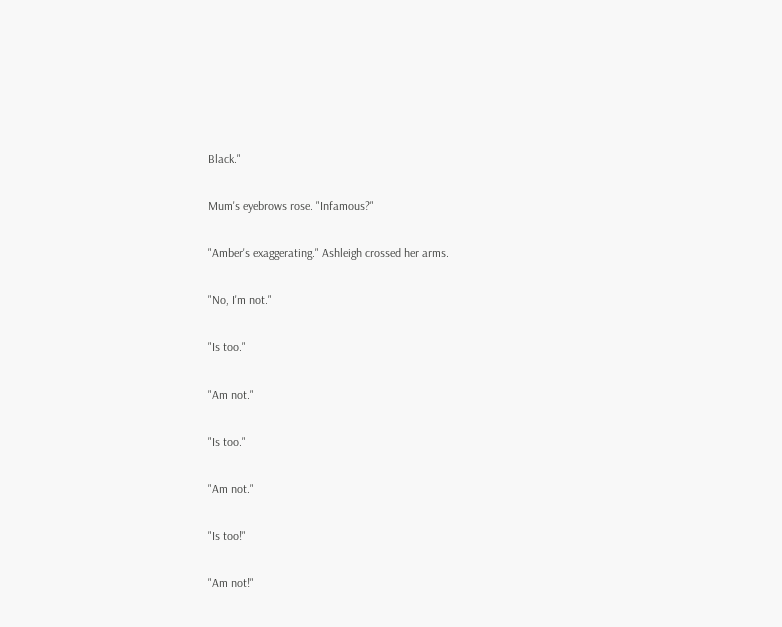Black."

Mum's eyebrows rose. "Infamous?"

"Amber's exaggerating." Ashleigh crossed her arms.

"No, I'm not."

"Is too."

"Am not."

"Is too."

"Am not."

"Is too!"

"Am not!"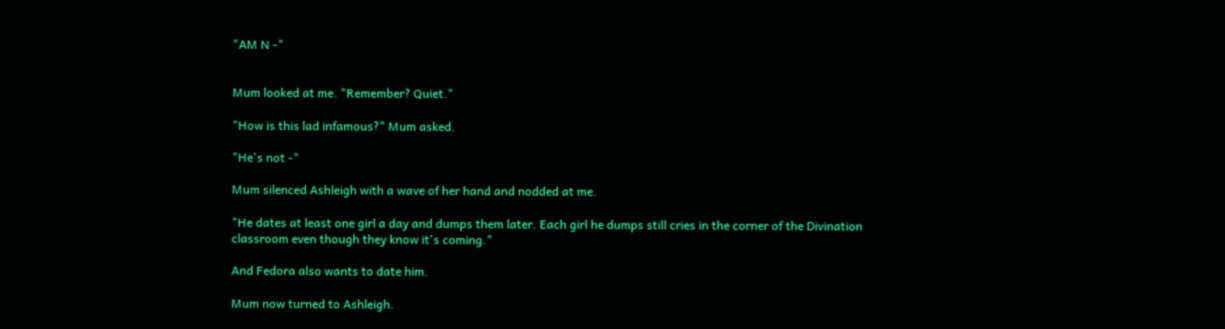"AM N -"


Mum looked at me. "Remember? Quiet."

"How is this lad infamous?" Mum asked.

"He's not -"

Mum silenced Ashleigh with a wave of her hand and nodded at me.

"He dates at least one girl a day and dumps them later. Each girl he dumps still cries in the corner of the Divination classroom even though they know it's coming."

And Fedora also wants to date him.

Mum now turned to Ashleigh.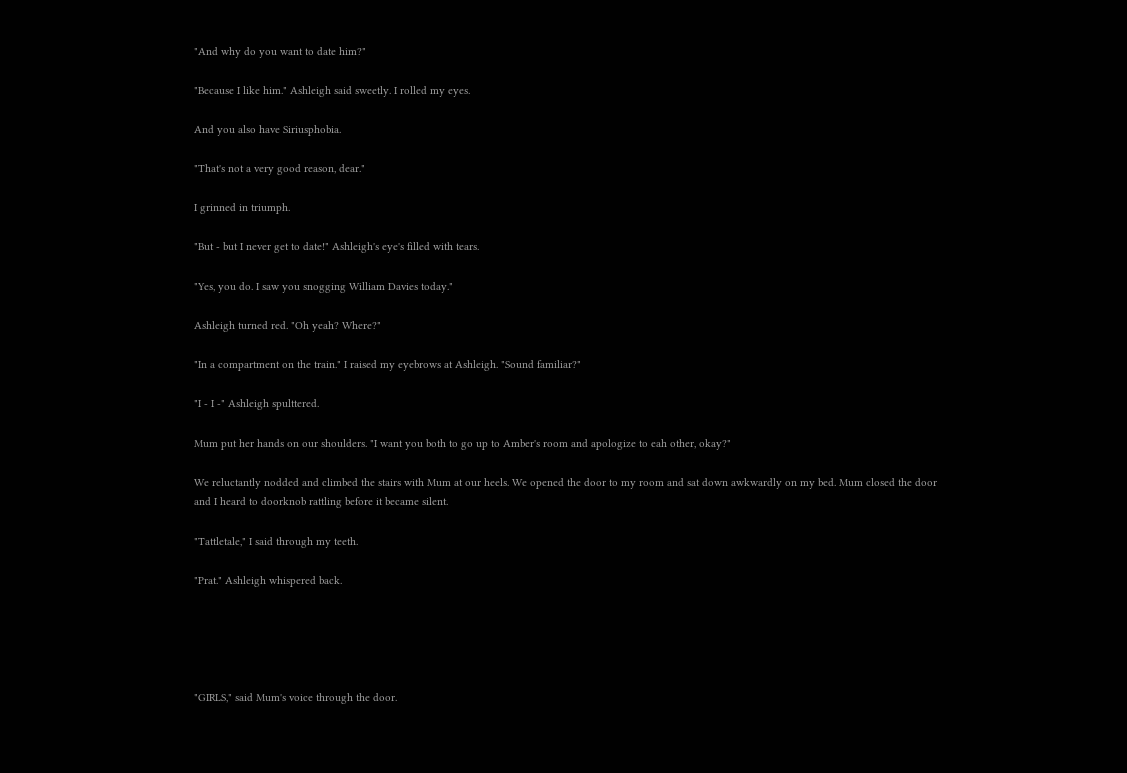"And why do you want to date him?"

"Because I like him." Ashleigh said sweetly. I rolled my eyes.

And you also have Siriusphobia.

"That's not a very good reason, dear."

I grinned in triumph.

"But - but I never get to date!" Ashleigh's eye's filled with tears.

"Yes, you do. I saw you snogging William Davies today."

Ashleigh turned red. "Oh yeah? Where?"

"In a compartment on the train." I raised my eyebrows at Ashleigh. "Sound familiar?"

"I - I -" Ashleigh spulttered.

Mum put her hands on our shoulders. "I want you both to go up to Amber's room and apologize to eah other, okay?"

We reluctantly nodded and climbed the stairs with Mum at our heels. We opened the door to my room and sat down awkwardly on my bed. Mum closed the door and I heard to doorknob rattling before it became silent.

"Tattletale," I said through my teeth.

"Prat." Ashleigh whispered back.





"GIRLS," said Mum's voice through the door.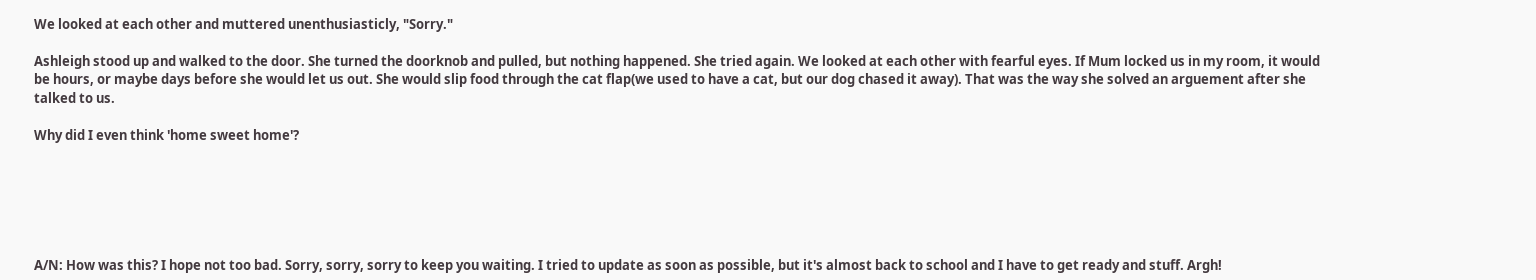We looked at each other and muttered unenthusiasticly, "Sorry."

Ashleigh stood up and walked to the door. She turned the doorknob and pulled, but nothing happened. She tried again. We looked at each other with fearful eyes. If Mum locked us in my room, it would be hours, or maybe days before she would let us out. She would slip food through the cat flap(we used to have a cat, but our dog chased it away). That was the way she solved an arguement after she talked to us.

Why did I even think 'home sweet home'?






A/N: How was this? I hope not too bad. Sorry, sorry, sorry to keep you waiting. I tried to update as soon as possible, but it's almost back to school and I have to get ready and stuff. Argh!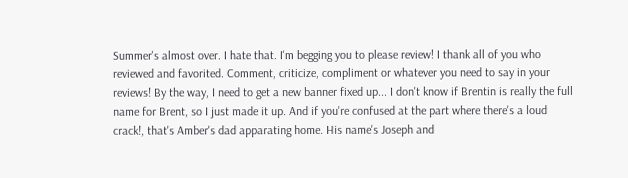Summer's almost over. I hate that. I'm begging you to please review! I thank all of you who reviewed and favorited. Comment, criticize, compliment or whatever you need to say in your reviews! By the way, I need to get a new banner fixed up... I don't know if Brentin is really the full name for Brent, so I just made it up. And if you're confused at the part where there's a loud crack!, that's Amber's dad apparating home. His name's Joseph and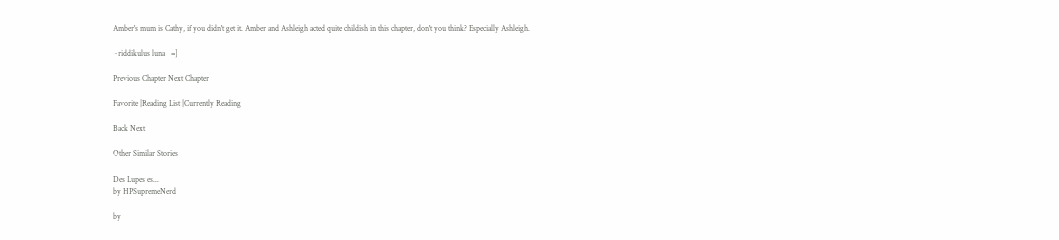Amber's mum is Cathy, if you didn't get it. Amber and Ashleigh acted quite childish in this chapter, don't you think? Especially Ashleigh.

~riddikulus luna   =]

Previous Chapter Next Chapter

Favorite |Reading List |Currently Reading

Back Next

Other Similar Stories

Des Lupes es...
by HPSupremeNerd

by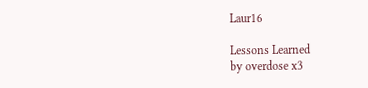Laur16

Lessons Learned
by overdose x3